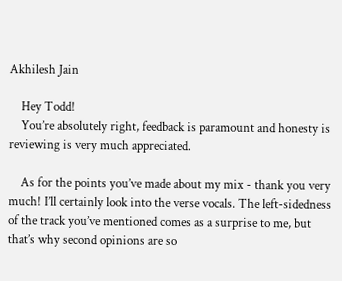Akhilesh Jain

    Hey Todd!
    You’re absolutely right, feedback is paramount and honesty is reviewing is very much appreciated.

    As for the points you’ve made about my mix - thank you very much! I’ll certainly look into the verse vocals. The left-sidedness of the track you’ve mentioned comes as a surprise to me, but that’s why second opinions are so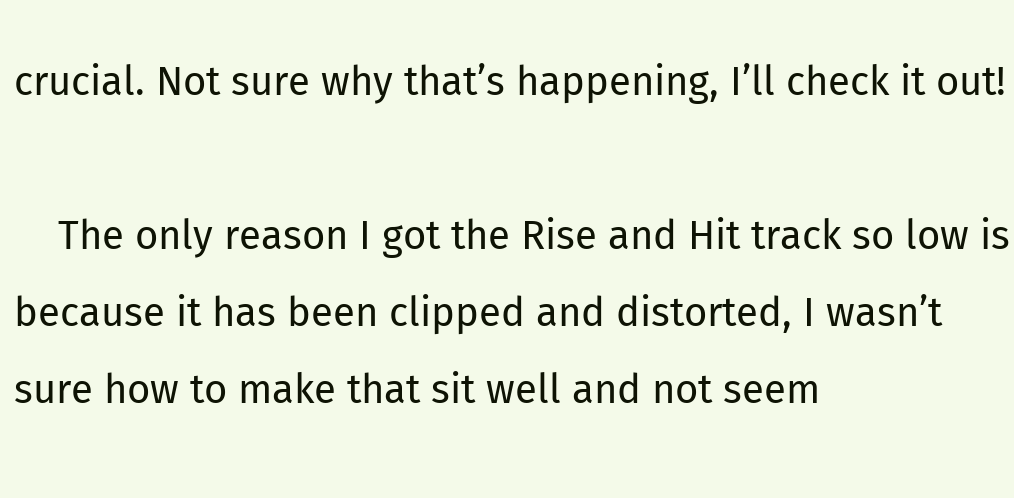crucial. Not sure why that’s happening, I’ll check it out!

    The only reason I got the Rise and Hit track so low is because it has been clipped and distorted, I wasn’t sure how to make that sit well and not seem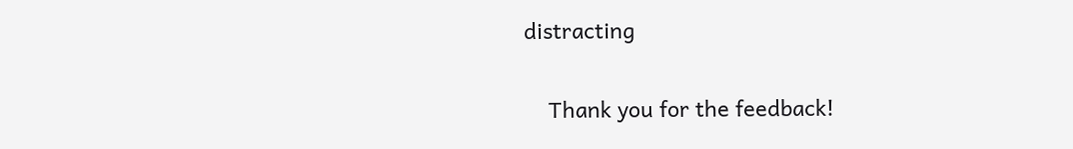distracting

    Thank you for the feedback!